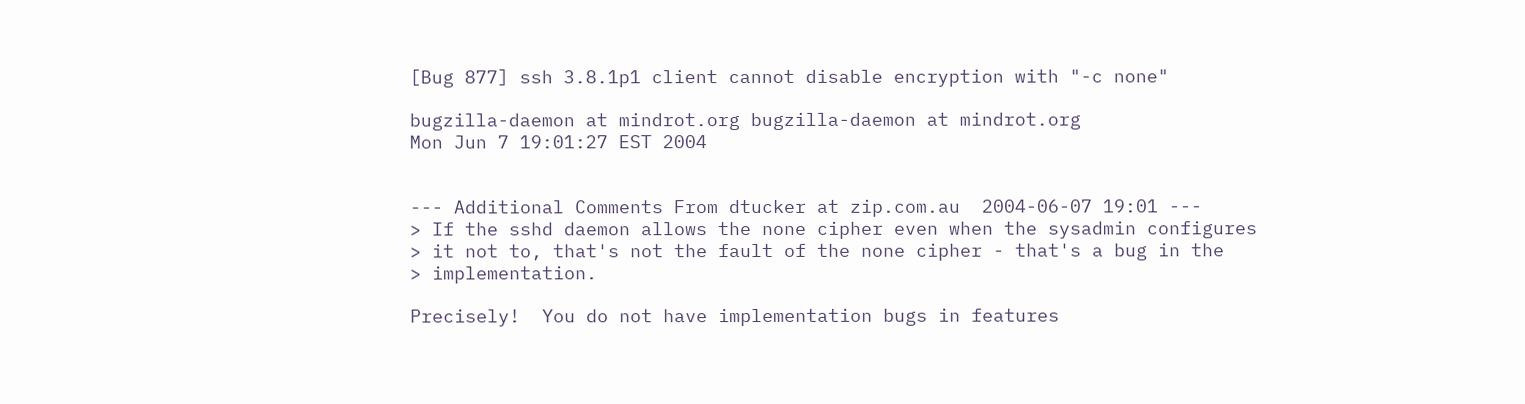[Bug 877] ssh 3.8.1p1 client cannot disable encryption with "-c none"

bugzilla-daemon at mindrot.org bugzilla-daemon at mindrot.org
Mon Jun 7 19:01:27 EST 2004


--- Additional Comments From dtucker at zip.com.au  2004-06-07 19:01 ---
> If the sshd daemon allows the none cipher even when the sysadmin configures
> it not to, that's not the fault of the none cipher - that's a bug in the
> implementation.

Precisely!  You do not have implementation bugs in features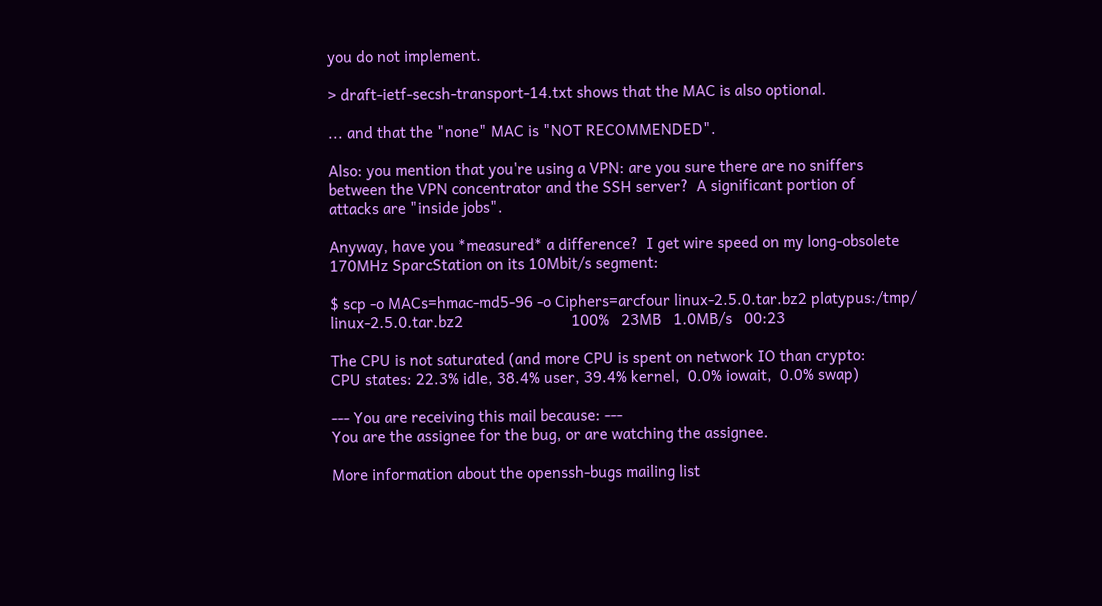you do not implement.

> draft-ietf-secsh-transport-14.txt shows that the MAC is also optional.

... and that the "none" MAC is "NOT RECOMMENDED".

Also: you mention that you're using a VPN: are you sure there are no sniffers
between the VPN concentrator and the SSH server?  A significant portion of
attacks are "inside jobs".

Anyway, have you *measured* a difference?  I get wire speed on my long-obsolete
170MHz SparcStation on its 10Mbit/s segment:

$ scp -o MACs=hmac-md5-96 -o Ciphers=arcfour linux-2.5.0.tar.bz2 platypus:/tmp/
linux-2.5.0.tar.bz2                           100%   23MB   1.0MB/s   00:23

The CPU is not saturated (and more CPU is spent on network IO than crypto:
CPU states: 22.3% idle, 38.4% user, 39.4% kernel,  0.0% iowait,  0.0% swap)

--- You are receiving this mail because: ---
You are the assignee for the bug, or are watching the assignee.

More information about the openssh-bugs mailing list